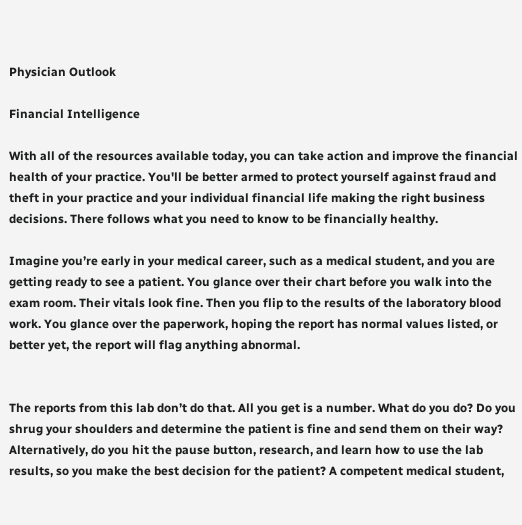Physician Outlook

Financial Intelligence

With all of the resources available today, you can take action and improve the financial health of your practice. You'll be better armed to protect yourself against fraud and theft in your practice and your individual financial life making the right business decisions. There follows what you need to know to be financially healthy.

Imagine you’re early in your medical career, such as a medical student, and you are getting ready to see a patient. You glance over their chart before you walk into the exam room. Their vitals look fine. Then you flip to the results of the laboratory blood work. You glance over the paperwork, hoping the report has normal values listed, or better yet, the report will flag anything abnormal.


The reports from this lab don’t do that. All you get is a number. What do you do? Do you shrug your shoulders and determine the patient is fine and send them on their way? Alternatively, do you hit the pause button, research, and learn how to use the lab results, so you make the best decision for the patient? A competent medical student,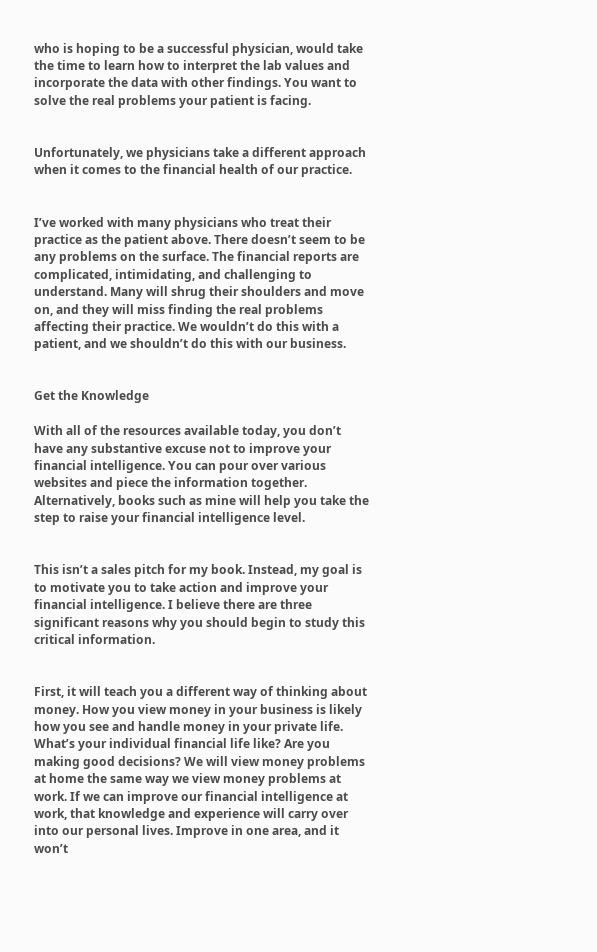who is hoping to be a successful physician, would take the time to learn how to interpret the lab values and incorporate the data with other findings. You want to solve the real problems your patient is facing.


Unfortunately, we physicians take a different approach when it comes to the financial health of our practice.


I’ve worked with many physicians who treat their practice as the patient above. There doesn’t seem to be any problems on the surface. The financial reports are complicated, intimidating, and challenging to understand. Many will shrug their shoulders and move on, and they will miss finding the real problems affecting their practice. We wouldn’t do this with a patient, and we shouldn’t do this with our business.


Get the Knowledge

With all of the resources available today, you don’t have any substantive excuse not to improve your financial intelligence. You can pour over various websites and piece the information together. Alternatively, books such as mine will help you take the step to raise your financial intelligence level.


This isn’t a sales pitch for my book. Instead, my goal is to motivate you to take action and improve your financial intelligence. I believe there are three significant reasons why you should begin to study this critical information.


First, it will teach you a different way of thinking about money. How you view money in your business is likely how you see and handle money in your private life. What’s your individual financial life like? Are you making good decisions? We will view money problems at home the same way we view money problems at work. If we can improve our financial intelligence at work, that knowledge and experience will carry over into our personal lives. Improve in one area, and it won’t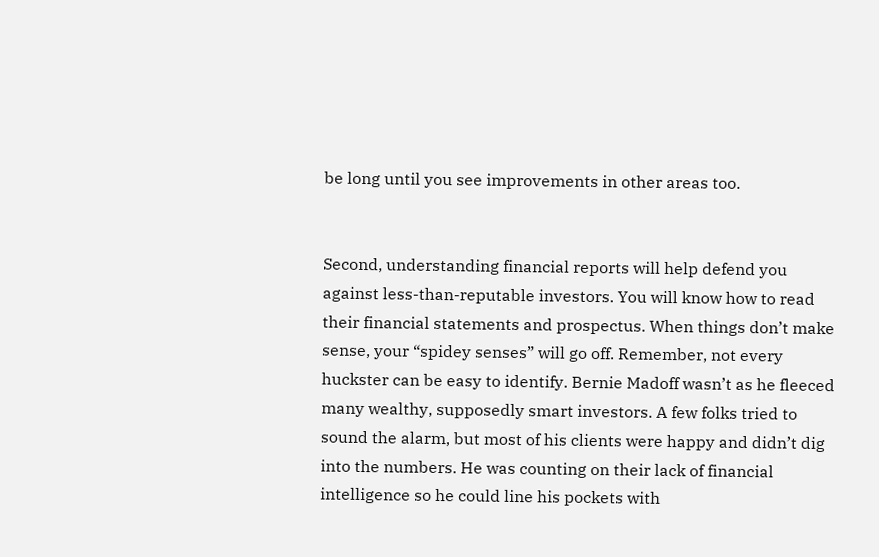be long until you see improvements in other areas too.


Second, understanding financial reports will help defend you against less-than-reputable investors. You will know how to read their financial statements and prospectus. When things don’t make sense, your “spidey senses” will go off. Remember, not every huckster can be easy to identify. Bernie Madoff wasn’t as he fleeced many wealthy, supposedly smart investors. A few folks tried to sound the alarm, but most of his clients were happy and didn’t dig into the numbers. He was counting on their lack of financial intelligence so he could line his pockets with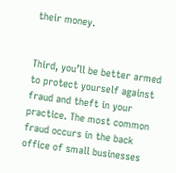their money.


Third, you’ll be better armed to protect yourself against fraud and theft in your practice. The most common fraud occurs in the back office of small businesses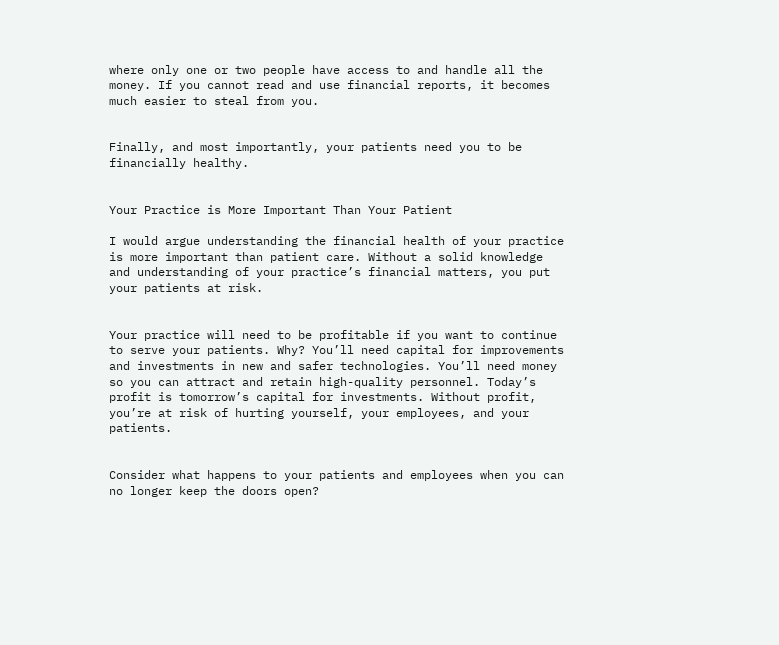where only one or two people have access to and handle all the money. If you cannot read and use financial reports, it becomes much easier to steal from you.


Finally, and most importantly, your patients need you to be financially healthy.


Your Practice is More Important Than Your Patient

I would argue understanding the financial health of your practice is more important than patient care. Without a solid knowledge and understanding of your practice’s financial matters, you put your patients at risk.


Your practice will need to be profitable if you want to continue to serve your patients. Why? You’ll need capital for improvements and investments in new and safer technologies. You’ll need money so you can attract and retain high-quality personnel. Today’s profit is tomorrow’s capital for investments. Without profit, you’re at risk of hurting yourself, your employees, and your patients.


Consider what happens to your patients and employees when you can no longer keep the doors open?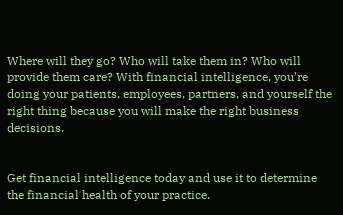Where will they go? Who will take them in? Who will provide them care? With financial intelligence, you’re doing your patients, employees, partners, and yourself the right thing because you will make the right business decisions.


Get financial intelligence today and use it to determine the financial health of your practice.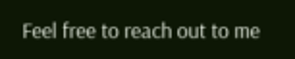Feel free to reach out to me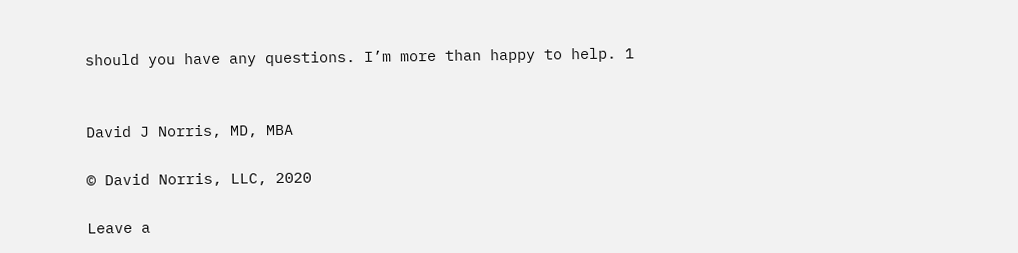should you have any questions. I’m more than happy to help. 1


David J Norris, MD, MBA

© David Norris, LLC, 2020

Leave a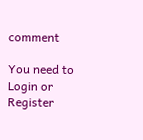comment

You need to Login or Register